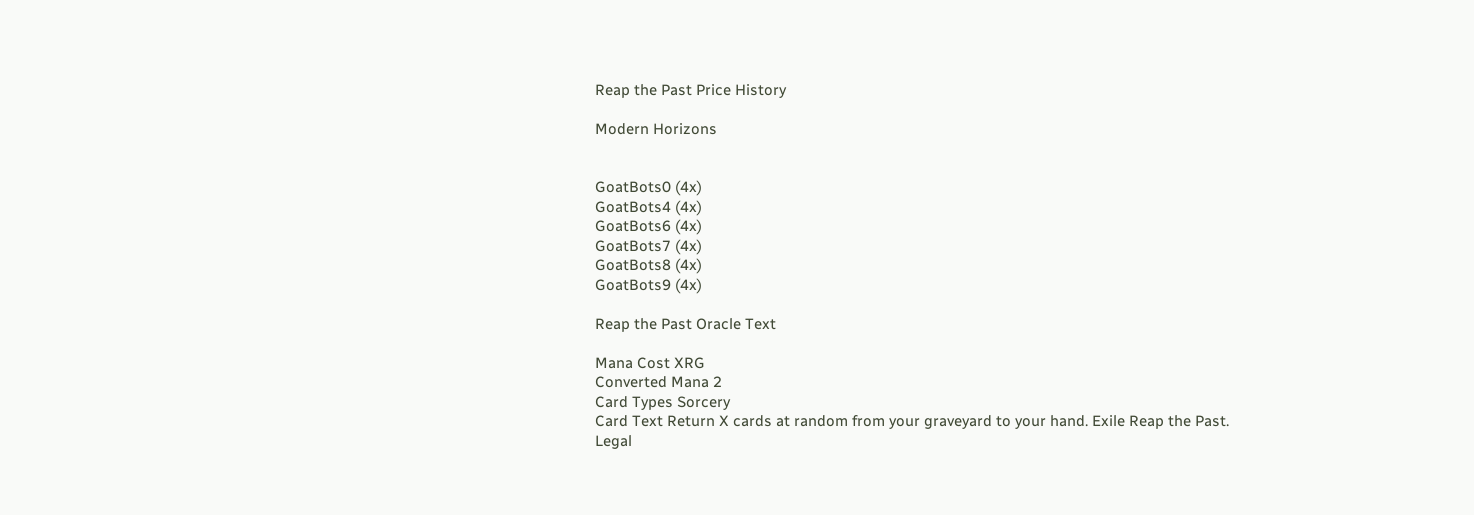Reap the Past Price History

Modern Horizons


GoatBots0 (4x)
GoatBots4 (4x)
GoatBots6 (4x)
GoatBots7 (4x)
GoatBots8 (4x)
GoatBots9 (4x)

Reap the Past Oracle Text

Mana Cost XRG
Converted Mana 2
Card Types Sorcery
Card Text Return X cards at random from your graveyard to your hand. Exile Reap the Past.
Legal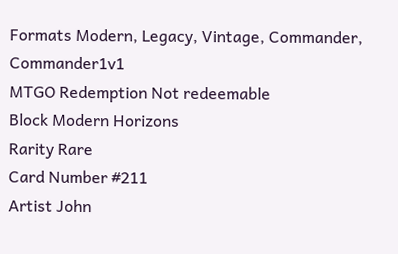Formats Modern, Legacy, Vintage, Commander, Commander1v1
MTGO Redemption Not redeemable
Block Modern Horizons
Rarity Rare
Card Number #211
Artist John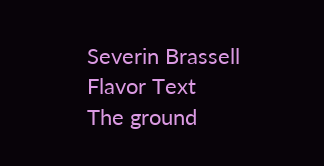Severin Brassell
Flavor Text
The ground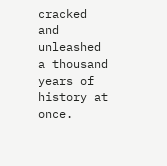cracked and unleashed a thousand years of history at once.